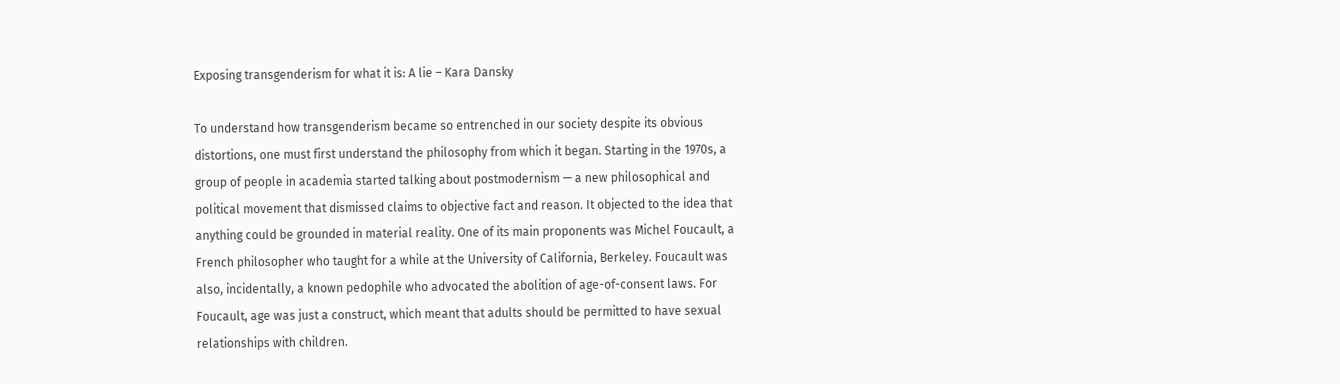Exposing transgenderism for what it is: A lie – Kara Dansky

To understand how transgenderism became so entrenched in our society despite its obvious distortions, one must first understand the philosophy from which it began. Starting in the 1970s, a group of people in academia started talking about postmodernism — a new philosophical and political movement that dismissed claims to objective fact and reason. It objected to the idea that anything could be grounded in material reality. One of its main proponents was Michel Foucault, a French philosopher who taught for a while at the University of California, Berkeley. Foucault was also, incidentally, a known pedophile who advocated the abolition of age-of-consent laws. For Foucault, age was just a construct, which meant that adults should be permitted to have sexual relationships with children.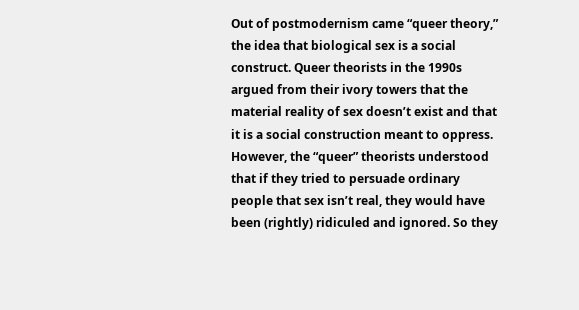Out of postmodernism came “queer theory,” the idea that biological sex is a social construct. Queer theorists in the 1990s argued from their ivory towers that the material reality of sex doesn’t exist and that it is a social construction meant to oppress. However, the “queer” theorists understood that if they tried to persuade ordinary people that sex isn’t real, they would have been (rightly) ridiculed and ignored. So they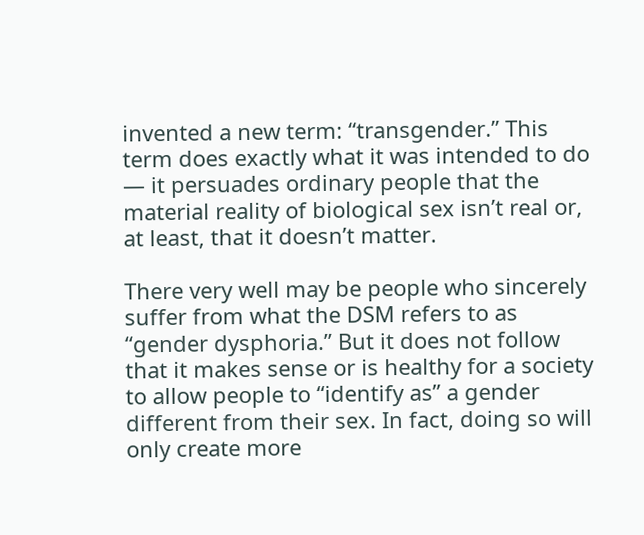invented a new term: “transgender.” This term does exactly what it was intended to do — it persuades ordinary people that the material reality of biological sex isn’t real or, at least, that it doesn’t matter.

There very well may be people who sincerely suffer from what the DSM refers to as “gender dysphoria.” But it does not follow that it makes sense or is healthy for a society to allow people to “identify as” a gender different from their sex. In fact, doing so will only create more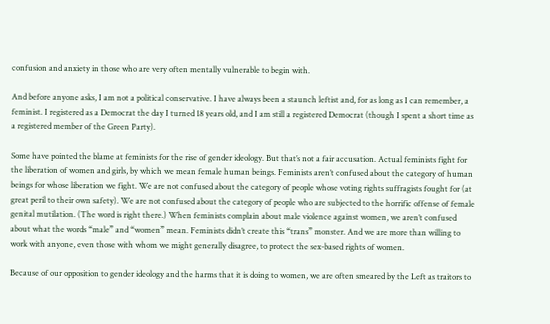confusion and anxiety in those who are very often mentally vulnerable to begin with.

And before anyone asks, I am not a political conservative. I have always been a staunch leftist and, for as long as I can remember, a feminist. I registered as a Democrat the day I turned 18 years old, and I am still a registered Democrat (though I spent a short time as a registered member of the Green Party).

Some have pointed the blame at feminists for the rise of gender ideology. But that’s not a fair accusation. Actual feminists fight for the liberation of women and girls, by which we mean female human beings. Feminists aren’t confused about the category of human beings for whose liberation we fight. We are not confused about the category of people whose voting rights suffragists fought for (at great peril to their own safety). We are not confused about the category of people who are subjected to the horrific offense of female genital mutilation. (The word is right there.) When feminists complain about male violence against women, we aren’t confused about what the words “male” and “women” mean. Feminists didn’t create this “trans” monster. And we are more than willing to work with anyone, even those with whom we might generally disagree, to protect the sex-based rights of women.

Because of our opposition to gender ideology and the harms that it is doing to women, we are often smeared by the Left as traitors to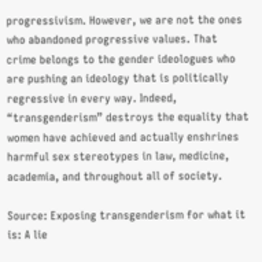progressivism. However, we are not the ones who abandoned progressive values. That crime belongs to the gender ideologues who are pushing an ideology that is politically regressive in every way. Indeed, “transgenderism” destroys the equality that women have achieved and actually enshrines harmful sex stereotypes in law, medicine, academia, and throughout all of society.

Source: Exposing transgenderism for what it is: A lie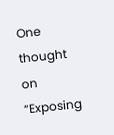One thought on “Exposing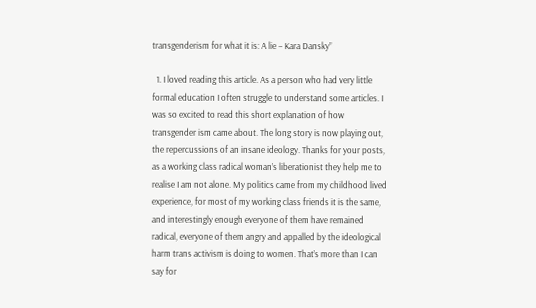transgenderism for what it is: A lie – Kara Dansky”

  1. I loved reading this article. As a person who had very little formal education I often struggle to understand some articles. I was so excited to read this short explanation of how transgender ism came about. The long story is now playing out, the repercussions of an insane ideology. Thanks for your posts, as a working class radical woman’s liberationist they help me to realise I am not alone. My politics came from my childhood lived experience, for most of my working class friends it is the same, and interestingly enough everyone of them have remained radical, everyone of them angry and appalled by the ideological harm trans activism is doing to women. That’s more than I can say for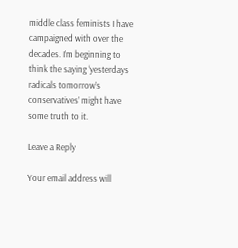middle class feminists I have campaigned with over the decades. I’m beginning to think the saying ‘yesterdays radicals tomorrow’s conservatives’ might have some truth to it.

Leave a Reply

Your email address will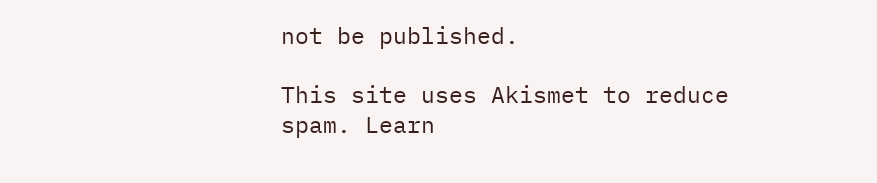not be published.

This site uses Akismet to reduce spam. Learn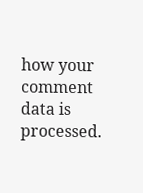how your comment data is processed.